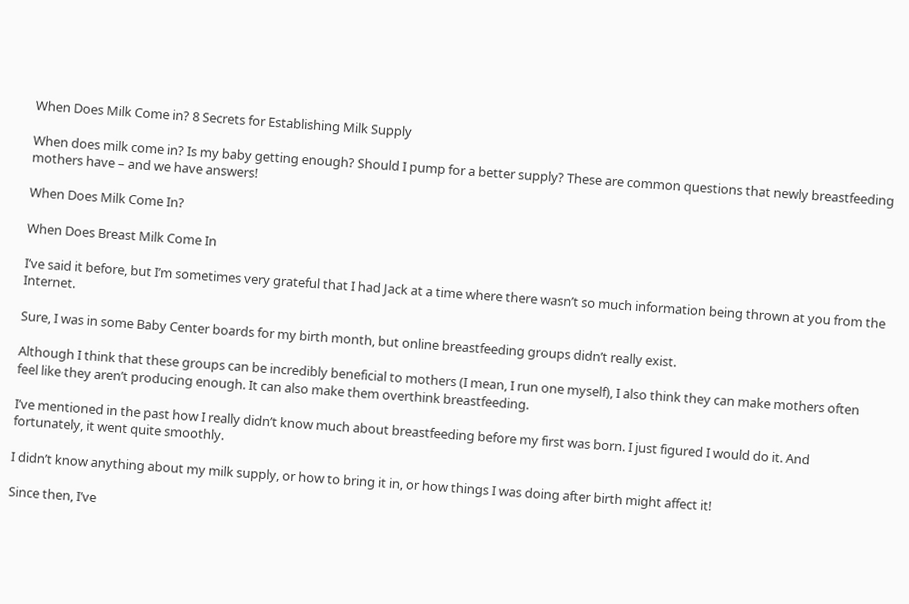When Does Milk Come in? 8 Secrets for Establishing Milk Supply

When does milk come in? Is my baby getting enough? Should I pump for a better supply? These are common questions that newly breastfeeding mothers have – and we have answers!

When Does Milk Come In?

When Does Breast Milk Come In

I’ve said it before, but I’m sometimes very grateful that I had Jack at a time where there wasn’t so much information being thrown at you from the Internet.

Sure, I was in some Baby Center boards for my birth month, but online breastfeeding groups didn’t really exist.

Although I think that these groups can be incredibly beneficial to mothers (I mean, I run one myself), I also think they can make mothers often feel like they aren’t producing enough. It can also make them overthink breastfeeding.

I’ve mentioned in the past how I really didn’t know much about breastfeeding before my first was born. I just figured I would do it. And fortunately, it went quite smoothly.

I didn’t know anything about my milk supply, or how to bring it in, or how things I was doing after birth might affect it!

Since then, I’ve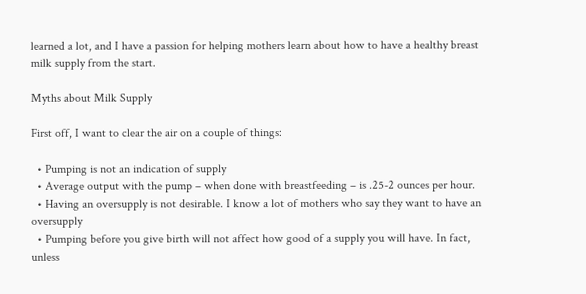learned a lot, and I have a passion for helping mothers learn about how to have a healthy breast milk supply from the start.

Myths about Milk Supply

First off, I want to clear the air on a couple of things:

  • Pumping is not an indication of supply
  • Average output with the pump – when done with breastfeeding – is .25-2 ounces per hour.
  • Having an oversupply is not desirable. I know a lot of mothers who say they want to have an oversupply
  • Pumping before you give birth will not affect how good of a supply you will have. In fact, unless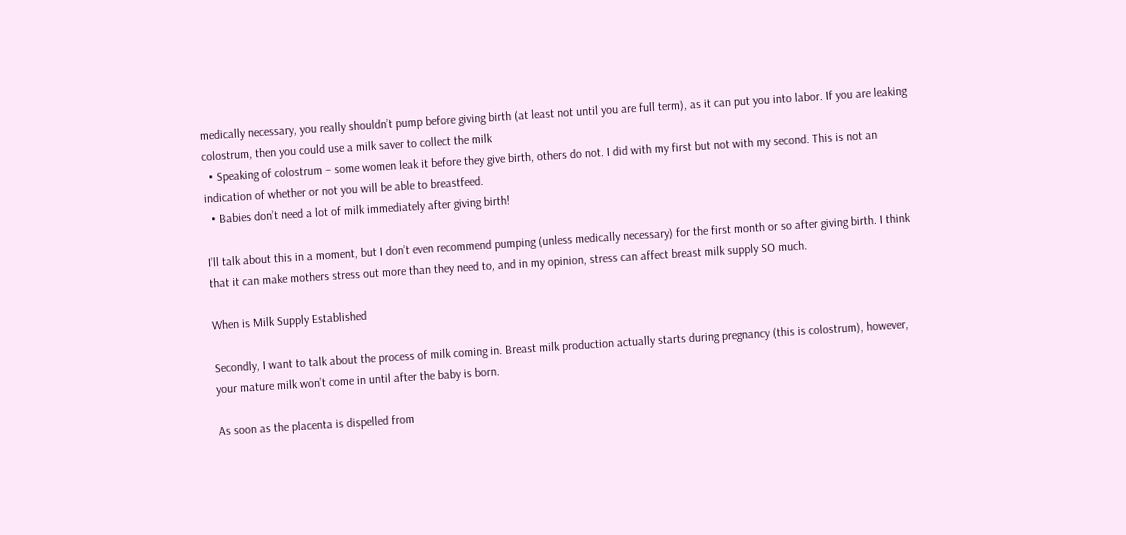medically necessary, you really shouldn’t pump before giving birth (at least not until you are full term), as it can put you into labor. If you are leaking colostrum, then you could use a milk saver to collect the milk
  • Speaking of colostrum – some women leak it before they give birth, others do not. I did with my first but not with my second. This is not an indication of whether or not you will be able to breastfeed.
  • Babies don’t need a lot of milk immediately after giving birth!

I’ll talk about this in a moment, but I don’t even recommend pumping (unless medically necessary) for the first month or so after giving birth. I think that it can make mothers stress out more than they need to, and in my opinion, stress can affect breast milk supply SO much.

When is Milk Supply Established

Secondly, I want to talk about the process of milk coming in. Breast milk production actually starts during pregnancy (this is colostrum), however, your mature milk won’t come in until after the baby is born.

As soon as the placenta is dispelled from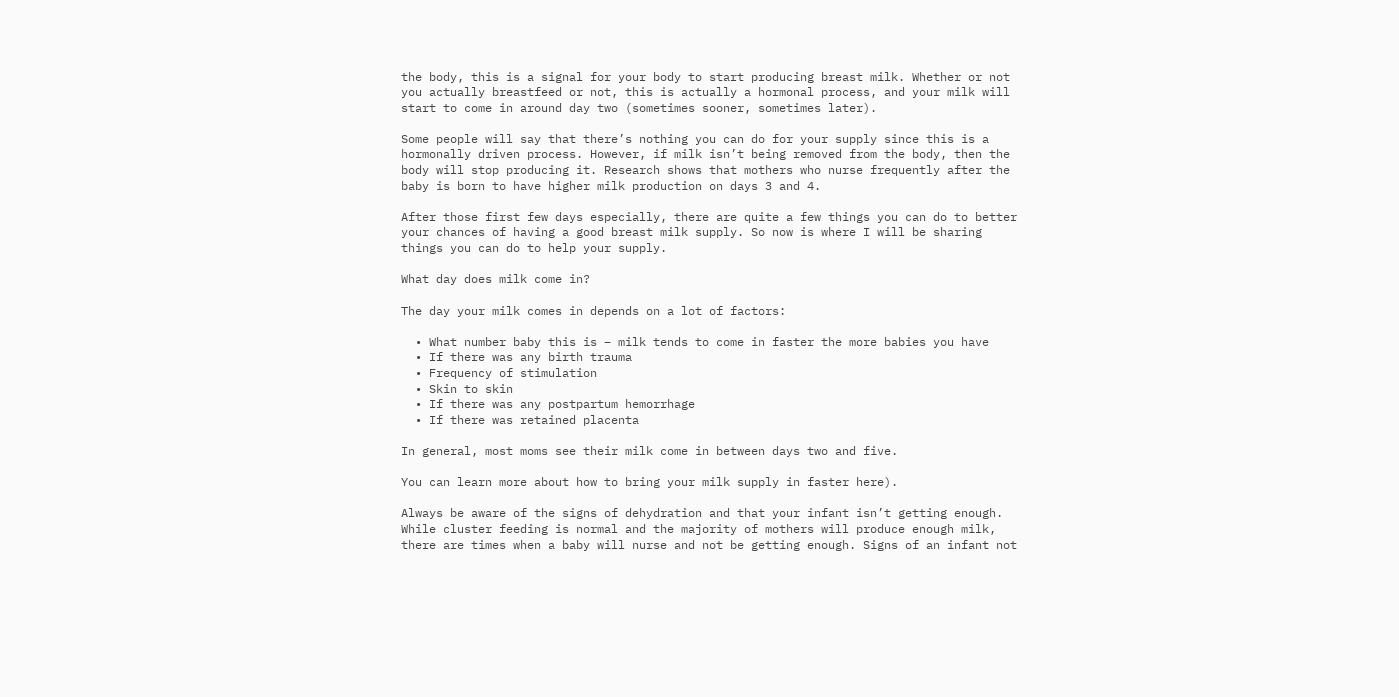the body, this is a signal for your body to start producing breast milk. Whether or not you actually breastfeed or not, this is actually a hormonal process, and your milk will start to come in around day two (sometimes sooner, sometimes later).

Some people will say that there’s nothing you can do for your supply since this is a hormonally driven process. However, if milk isn’t being removed from the body, then the body will stop producing it. Research shows that mothers who nurse frequently after the baby is born to have higher milk production on days 3 and 4.

After those first few days especially, there are quite a few things you can do to better your chances of having a good breast milk supply. So now is where I will be sharing things you can do to help your supply.

What day does milk come in?

The day your milk comes in depends on a lot of factors:

  • What number baby this is – milk tends to come in faster the more babies you have
  • If there was any birth trauma
  • Frequency of stimulation
  • Skin to skin
  • If there was any postpartum hemorrhage
  • If there was retained placenta

In general, most moms see their milk come in between days two and five.

You can learn more about how to bring your milk supply in faster here).

Always be aware of the signs of dehydration and that your infant isn’t getting enough. While cluster feeding is normal and the majority of mothers will produce enough milk, there are times when a baby will nurse and not be getting enough. Signs of an infant not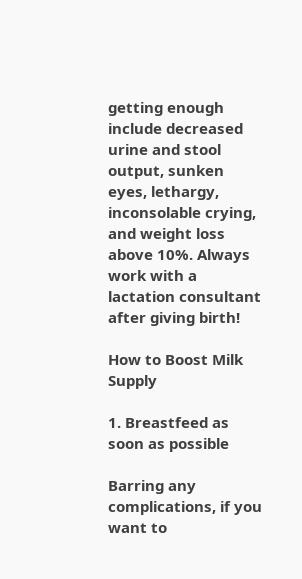getting enough include decreased urine and stool output, sunken eyes, lethargy, inconsolable crying, and weight loss above 10%. Always work with a lactation consultant after giving birth!

How to Boost Milk Supply

1. Breastfeed as soon as possible

Barring any complications, if you want to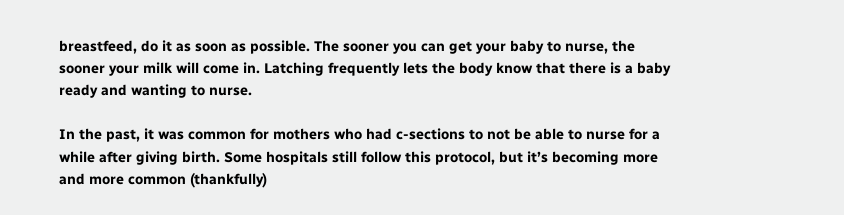breastfeed, do it as soon as possible. The sooner you can get your baby to nurse, the sooner your milk will come in. Latching frequently lets the body know that there is a baby ready and wanting to nurse.

In the past, it was common for mothers who had c-sections to not be able to nurse for a while after giving birth. Some hospitals still follow this protocol, but it’s becoming more and more common (thankfully)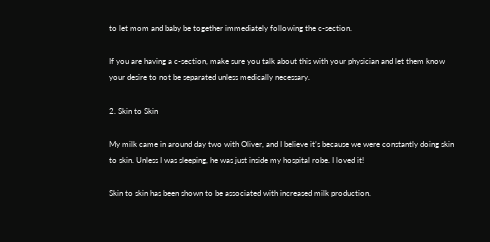to let mom and baby be together immediately following the c-section.

If you are having a c-section, make sure you talk about this with your physician and let them know your desire to not be separated unless medically necessary.

2. Skin to Skin

My milk came in around day two with Oliver, and I believe it’s because we were constantly doing skin to skin. Unless I was sleeping, he was just inside my hospital robe. I loved it!

Skin to skin has been shown to be associated with increased milk production.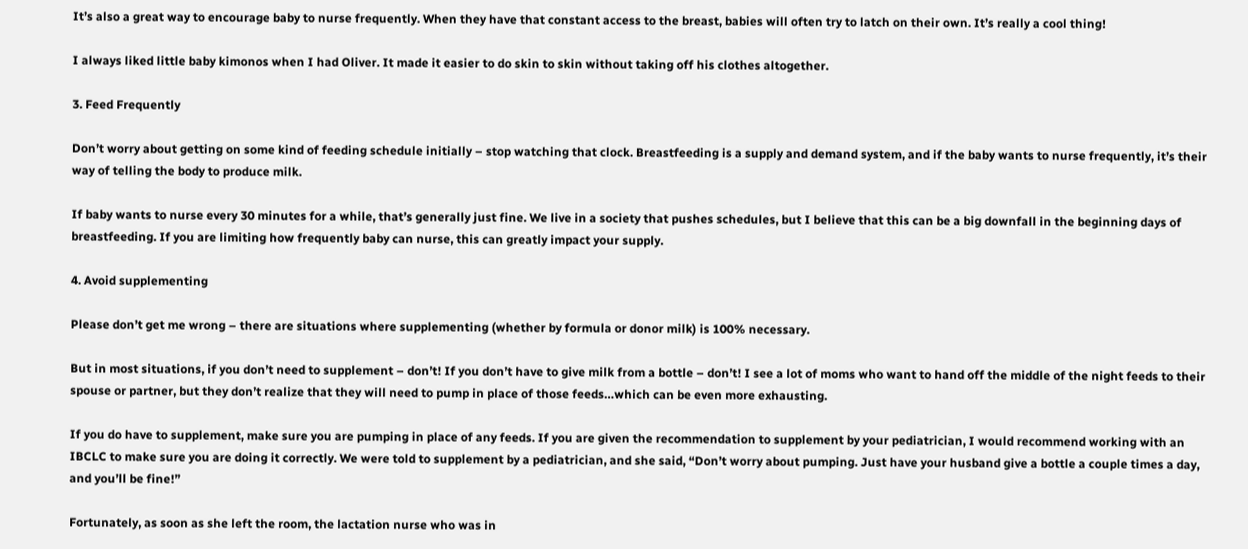It’s also a great way to encourage baby to nurse frequently. When they have that constant access to the breast, babies will often try to latch on their own. It’s really a cool thing!

I always liked little baby kimonos when I had Oliver. It made it easier to do skin to skin without taking off his clothes altogether.

3. Feed Frequently

Don’t worry about getting on some kind of feeding schedule initially – stop watching that clock. Breastfeeding is a supply and demand system, and if the baby wants to nurse frequently, it’s their way of telling the body to produce milk.

If baby wants to nurse every 30 minutes for a while, that’s generally just fine. We live in a society that pushes schedules, but I believe that this can be a big downfall in the beginning days of breastfeeding. If you are limiting how frequently baby can nurse, this can greatly impact your supply.

4. Avoid supplementing

Please don’t get me wrong – there are situations where supplementing (whether by formula or donor milk) is 100% necessary.

But in most situations, if you don’t need to supplement – don’t! If you don’t have to give milk from a bottle – don’t! I see a lot of moms who want to hand off the middle of the night feeds to their spouse or partner, but they don’t realize that they will need to pump in place of those feeds…which can be even more exhausting.

If you do have to supplement, make sure you are pumping in place of any feeds. If you are given the recommendation to supplement by your pediatrician, I would recommend working with an IBCLC to make sure you are doing it correctly. We were told to supplement by a pediatrician, and she said, “Don’t worry about pumping. Just have your husband give a bottle a couple times a day, and you’ll be fine!”

Fortunately, as soon as she left the room, the lactation nurse who was in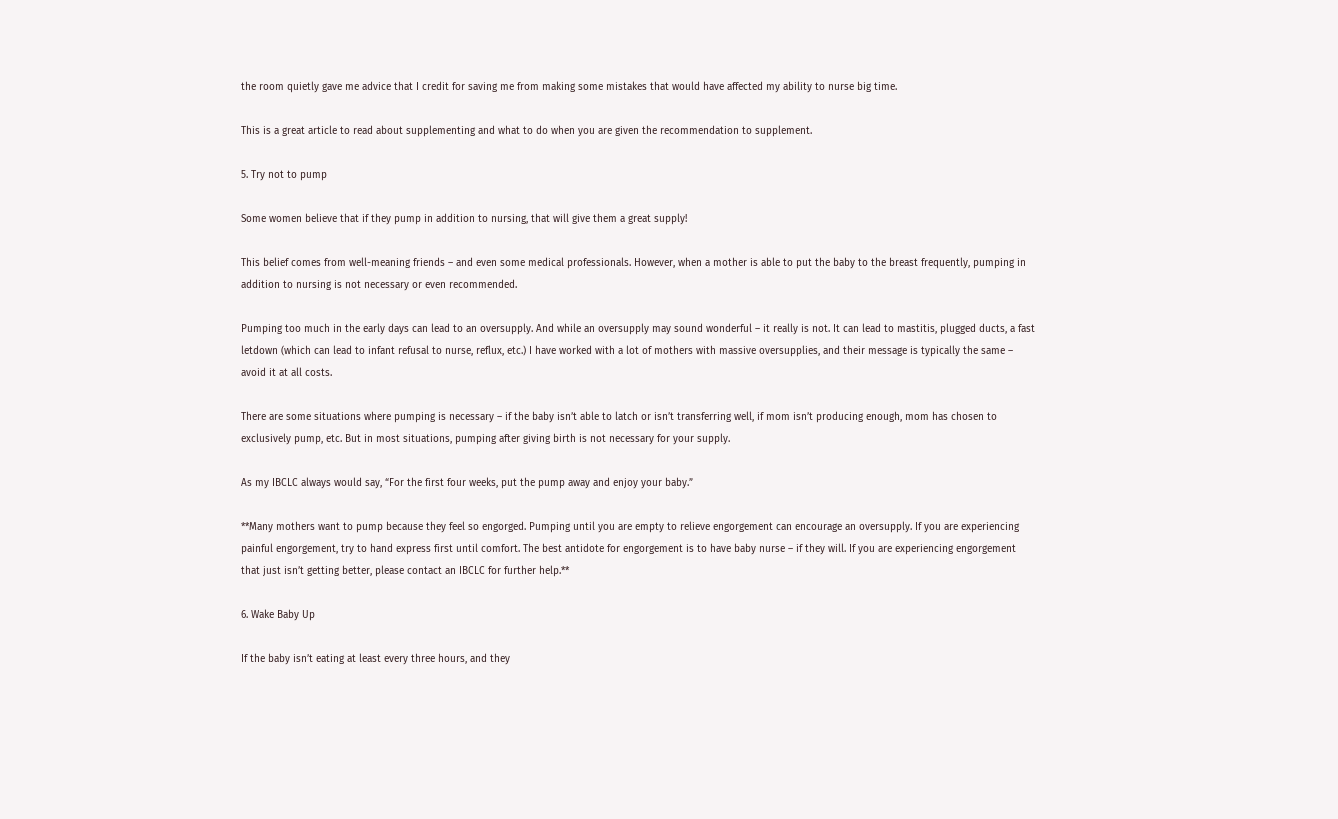the room quietly gave me advice that I credit for saving me from making some mistakes that would have affected my ability to nurse big time.

This is a great article to read about supplementing and what to do when you are given the recommendation to supplement.

5. Try not to pump

Some women believe that if they pump in addition to nursing, that will give them a great supply!

This belief comes from well-meaning friends – and even some medical professionals. However, when a mother is able to put the baby to the breast frequently, pumping in addition to nursing is not necessary or even recommended.

Pumping too much in the early days can lead to an oversupply. And while an oversupply may sound wonderful – it really is not. It can lead to mastitis, plugged ducts, a fast letdown (which can lead to infant refusal to nurse, reflux, etc.) I have worked with a lot of mothers with massive oversupplies, and their message is typically the same – avoid it at all costs.

There are some situations where pumping is necessary – if the baby isn’t able to latch or isn’t transferring well, if mom isn’t producing enough, mom has chosen to exclusively pump, etc. But in most situations, pumping after giving birth is not necessary for your supply.

As my IBCLC always would say, “For the first four weeks, put the pump away and enjoy your baby.”

**Many mothers want to pump because they feel so engorged. Pumping until you are empty to relieve engorgement can encourage an oversupply. If you are experiencing painful engorgement, try to hand express first until comfort. The best antidote for engorgement is to have baby nurse – if they will. If you are experiencing engorgement that just isn’t getting better, please contact an IBCLC for further help.**

6. Wake Baby Up

If the baby isn’t eating at least every three hours, and they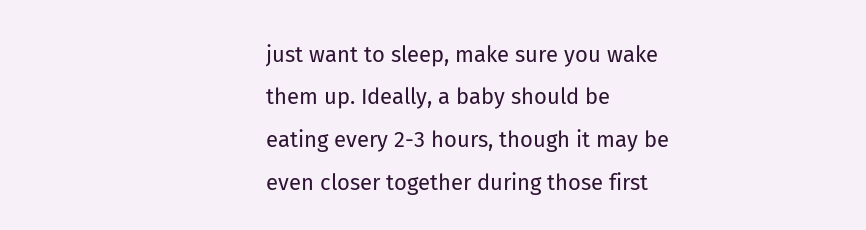just want to sleep, make sure you wake them up. Ideally, a baby should be eating every 2-3 hours, though it may be even closer together during those first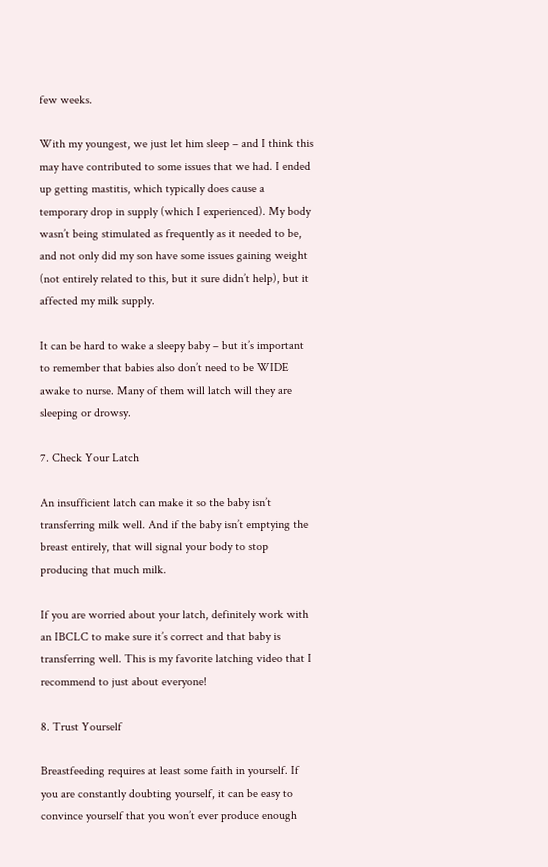few weeks.

With my youngest, we just let him sleep – and I think this may have contributed to some issues that we had. I ended up getting mastitis, which typically does cause a temporary drop in supply (which I experienced). My body wasn’t being stimulated as frequently as it needed to be, and not only did my son have some issues gaining weight (not entirely related to this, but it sure didn’t help), but it affected my milk supply.

It can be hard to wake a sleepy baby – but it’s important to remember that babies also don’t need to be WIDE awake to nurse. Many of them will latch will they are sleeping or drowsy.

7. Check Your Latch

An insufficient latch can make it so the baby isn’t transferring milk well. And if the baby isn’t emptying the breast entirely, that will signal your body to stop producing that much milk.

If you are worried about your latch, definitely work with an IBCLC to make sure it’s correct and that baby is transferring well. This is my favorite latching video that I recommend to just about everyone!

8. Trust Yourself

Breastfeeding requires at least some faith in yourself. If you are constantly doubting yourself, it can be easy to convince yourself that you won’t ever produce enough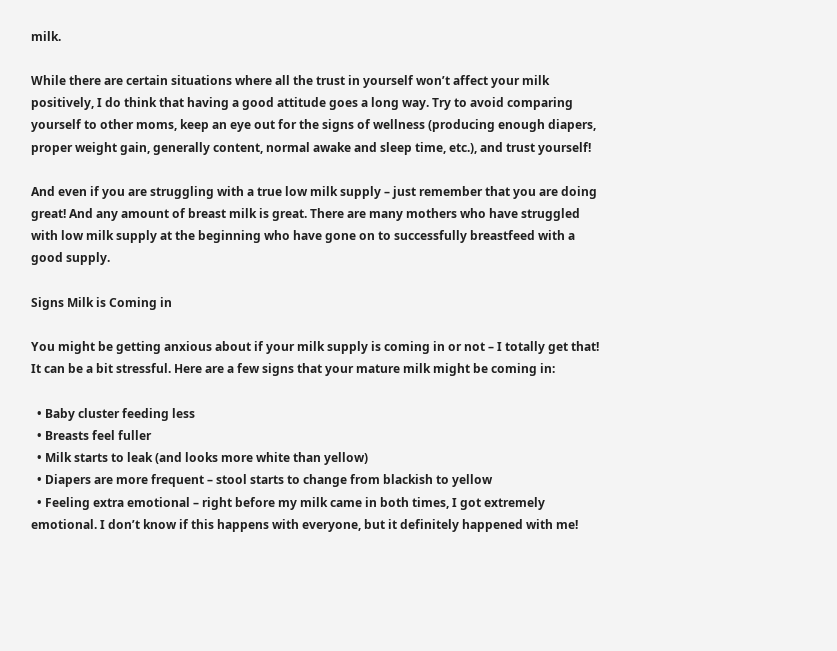milk.

While there are certain situations where all the trust in yourself won’t affect your milk positively, I do think that having a good attitude goes a long way. Try to avoid comparing yourself to other moms, keep an eye out for the signs of wellness (producing enough diapers, proper weight gain, generally content, normal awake and sleep time, etc.), and trust yourself!

And even if you are struggling with a true low milk supply – just remember that you are doing great! And any amount of breast milk is great. There are many mothers who have struggled with low milk supply at the beginning who have gone on to successfully breastfeed with a good supply.

Signs Milk is Coming in

You might be getting anxious about if your milk supply is coming in or not – I totally get that! It can be a bit stressful. Here are a few signs that your mature milk might be coming in:

  • Baby cluster feeding less
  • Breasts feel fuller
  • Milk starts to leak (and looks more white than yellow)
  • Diapers are more frequent – stool starts to change from blackish to yellow
  • Feeling extra emotional – right before my milk came in both times, I got extremely emotional. I don’t know if this happens with everyone, but it definitely happened with me!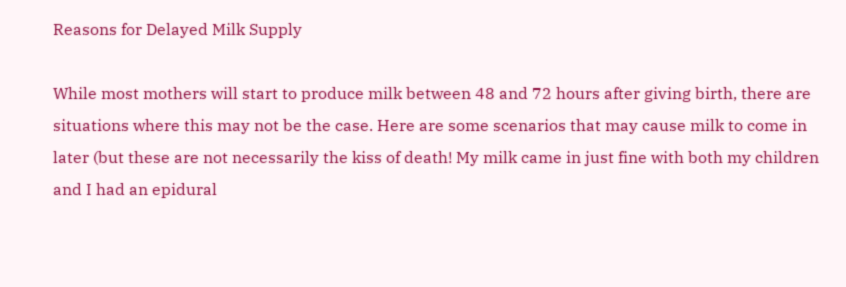Reasons for Delayed Milk Supply

While most mothers will start to produce milk between 48 and 72 hours after giving birth, there are situations where this may not be the case. Here are some scenarios that may cause milk to come in later (but these are not necessarily the kiss of death! My milk came in just fine with both my children and I had an epidural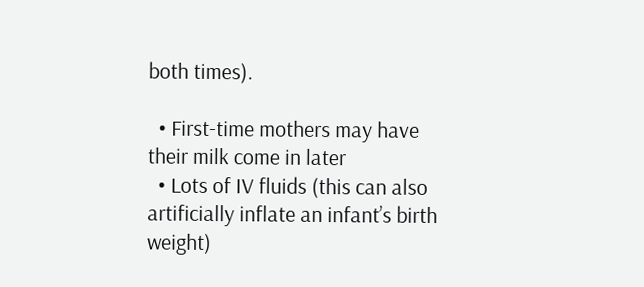both times).

  • First-time mothers may have their milk come in later
  • Lots of IV fluids (this can also artificially inflate an infant’s birth weight)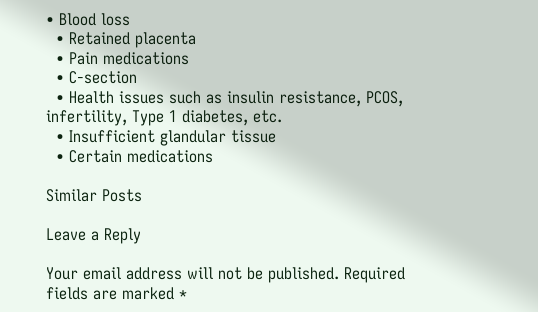• Blood loss
  • Retained placenta
  • Pain medications
  • C-section
  • Health issues such as insulin resistance, PCOS, infertility, Type 1 diabetes, etc.
  • Insufficient glandular tissue
  • Certain medications

Similar Posts

Leave a Reply

Your email address will not be published. Required fields are marked *